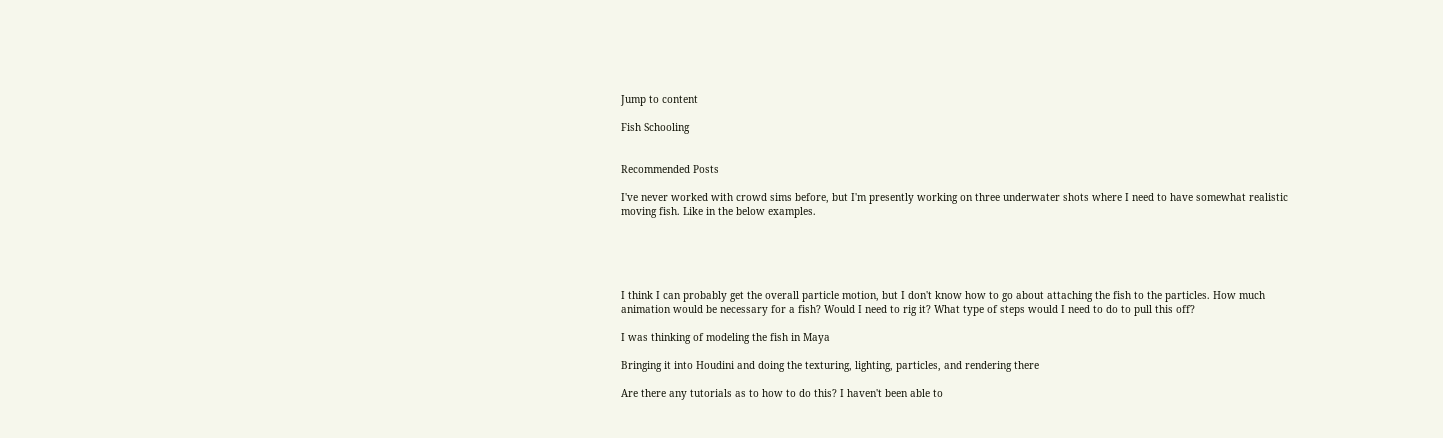Jump to content

Fish Schooling


Recommended Posts

I've never worked with crowd sims before, but I'm presently working on three underwater shots where I need to have somewhat realistic moving fish. Like in the below examples.





I think I can probably get the overall particle motion, but I don't know how to go about attaching the fish to the particles. How much animation would be necessary for a fish? Would I need to rig it? What type of steps would I need to do to pull this off?

I was thinking of modeling the fish in Maya

Bringing it into Houdini and doing the texturing, lighting, particles, and rendering there

Are there any tutorials as to how to do this? I haven't been able to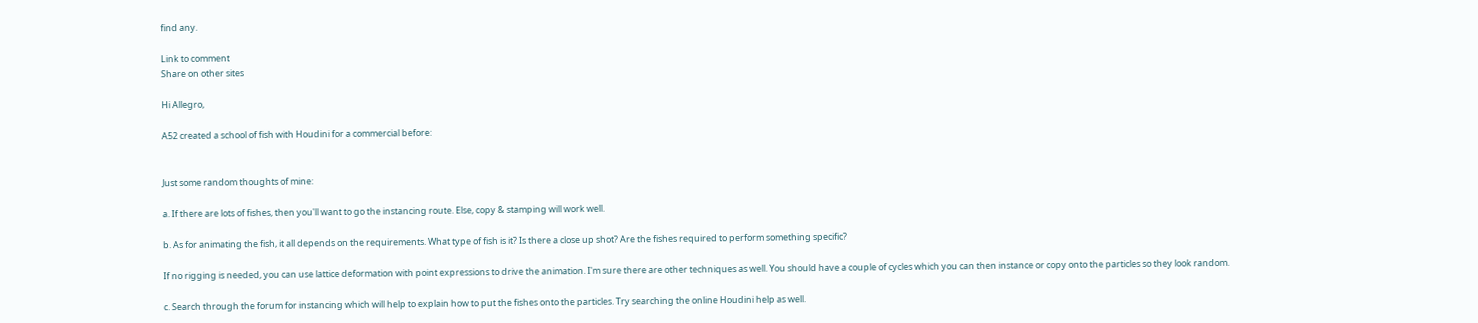find any.

Link to comment
Share on other sites

Hi Allegro,

A52 created a school of fish with Houdini for a commercial before:


Just some random thoughts of mine:

a. If there are lots of fishes, then you'll want to go the instancing route. Else, copy & stamping will work well.

b. As for animating the fish, it all depends on the requirements. What type of fish is it? Is there a close up shot? Are the fishes required to perform something specific?

If no rigging is needed, you can use lattice deformation with point expressions to drive the animation. I'm sure there are other techniques as well. You should have a couple of cycles which you can then instance or copy onto the particles so they look random.

c. Search through the forum for instancing which will help to explain how to put the fishes onto the particles. Try searching the online Houdini help as well.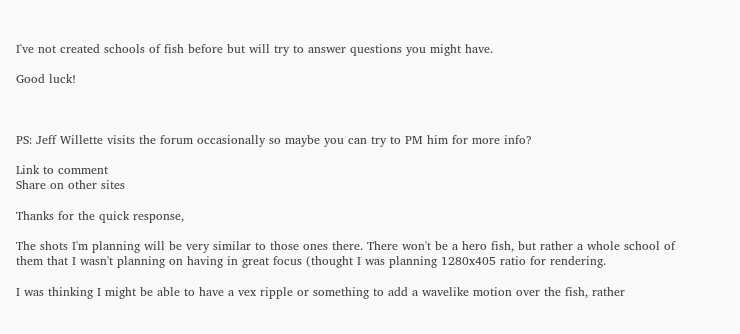I've not created schools of fish before but will try to answer questions you might have.

Good luck!



PS: Jeff Willette visits the forum occasionally so maybe you can try to PM him for more info?

Link to comment
Share on other sites

Thanks for the quick response,

The shots I'm planning will be very similar to those ones there. There won't be a hero fish, but rather a whole school of them that I wasn't planning on having in great focus (thought I was planning 1280x405 ratio for rendering.

I was thinking I might be able to have a vex ripple or something to add a wavelike motion over the fish, rather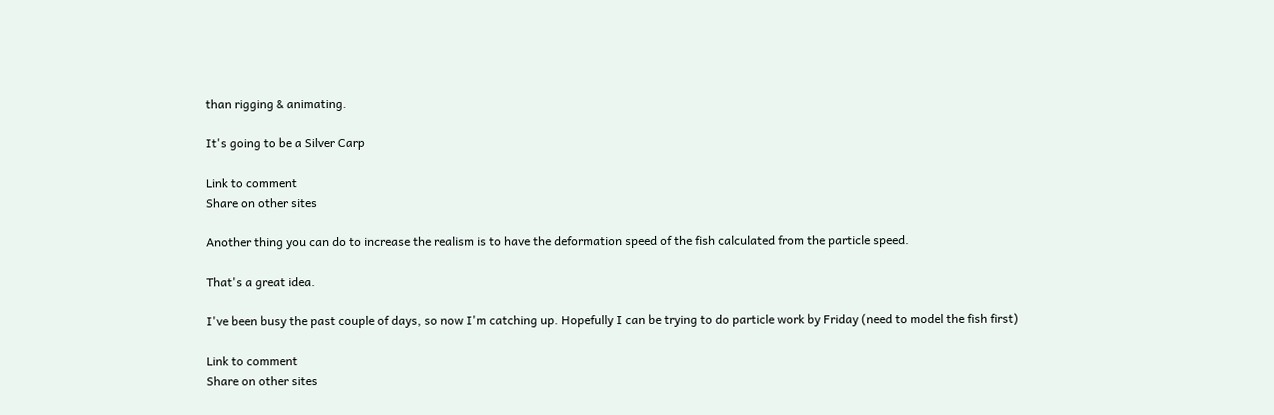than rigging & animating.

It's going to be a Silver Carp

Link to comment
Share on other sites

Another thing you can do to increase the realism is to have the deformation speed of the fish calculated from the particle speed.

That's a great idea.

I've been busy the past couple of days, so now I'm catching up. Hopefully I can be trying to do particle work by Friday (need to model the fish first)

Link to comment
Share on other sites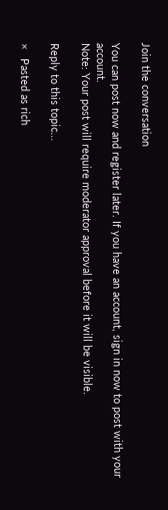Join the conversation

You can post now and register later. If you have an account, sign in now to post with your account.
Note: Your post will require moderator approval before it will be visible.

Reply to this topic...

×   Pasted as rich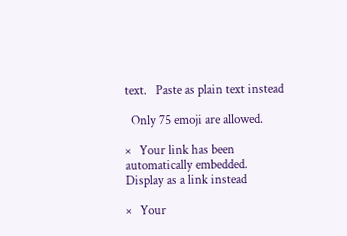text.   Paste as plain text instead

  Only 75 emoji are allowed.

×   Your link has been automatically embedded.   Display as a link instead

×   Your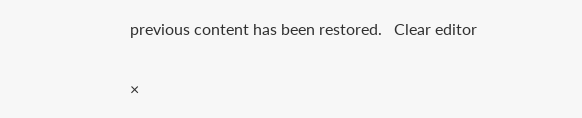previous content has been restored.   Clear editor

×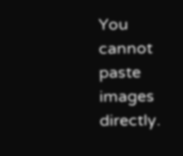You cannot paste images directly.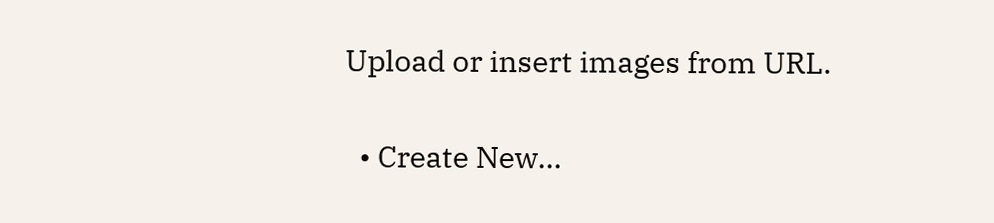Upload or insert images from URL.

  • Create New...